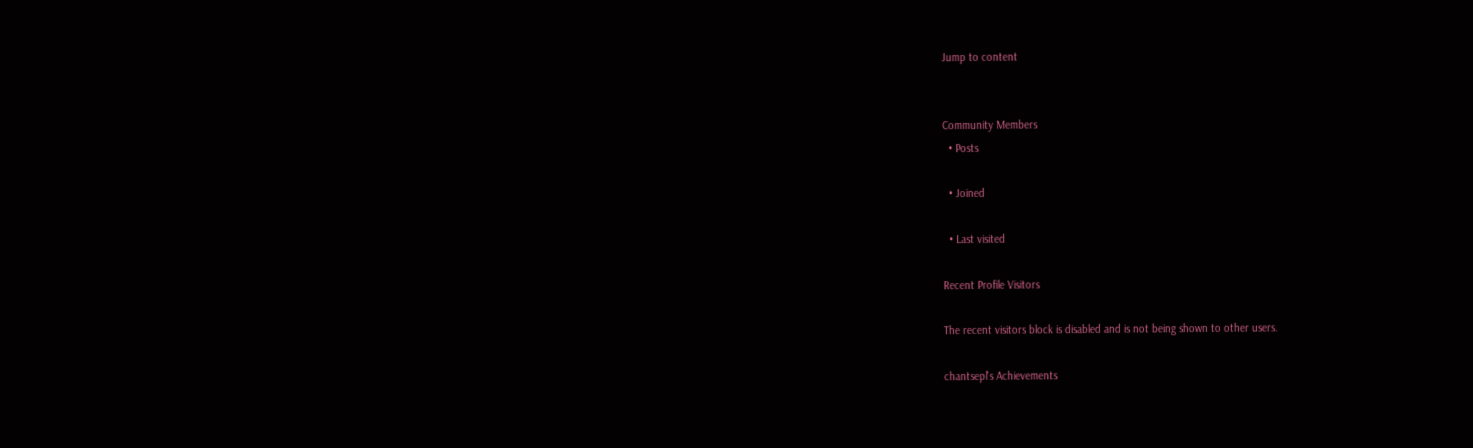Jump to content


Community Members
  • Posts

  • Joined

  • Last visited

Recent Profile Visitors

The recent visitors block is disabled and is not being shown to other users.

chantsepl's Achievements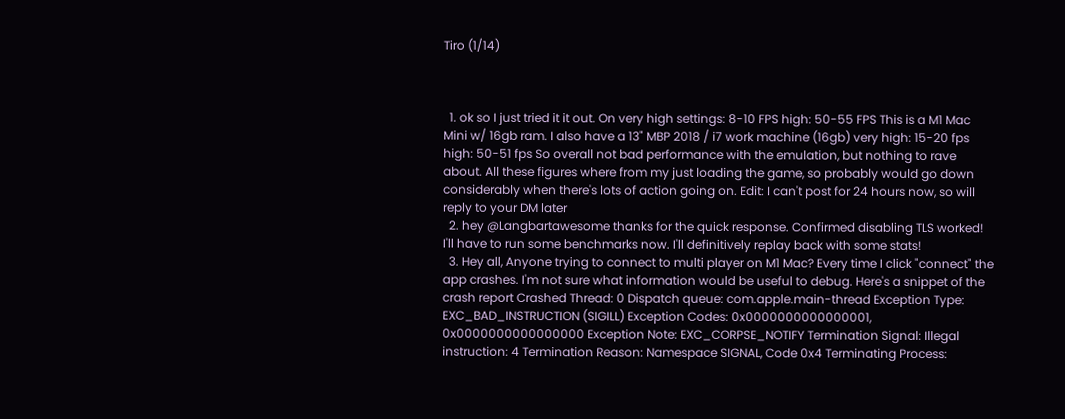Tiro (1/14)



  1. ok so I just tried it it out. On very high settings: 8-10 FPS high: 50-55 FPS This is a M1 Mac Mini w/ 16gb ram. I also have a 13" MBP 2018 / i7 work machine (16gb) very high: 15-20 fps high: 50-51 fps So overall not bad performance with the emulation, but nothing to rave about. All these figures where from my just loading the game, so probably would go down considerably when there's lots of action going on. Edit: I can't post for 24 hours now, so will reply to your DM later
  2. hey @Langbartawesome thanks for the quick response. Confirmed disabling TLS worked! I'll have to run some benchmarks now. I'll definitively replay back with some stats!
  3. Hey all, Anyone trying to connect to multi player on M1 Mac? Every time I click "connect" the app crashes. I'm not sure what information would be useful to debug. Here's a snippet of the crash report Crashed Thread: 0 Dispatch queue: com.apple.main-thread Exception Type: EXC_BAD_INSTRUCTION (SIGILL) Exception Codes: 0x0000000000000001, 0x0000000000000000 Exception Note: EXC_CORPSE_NOTIFY Termination Signal: Illegal instruction: 4 Termination Reason: Namespace SIGNAL, Code 0x4 Terminating Process: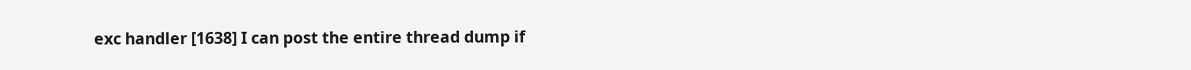exc handler [1638] I can post the entire thread dump if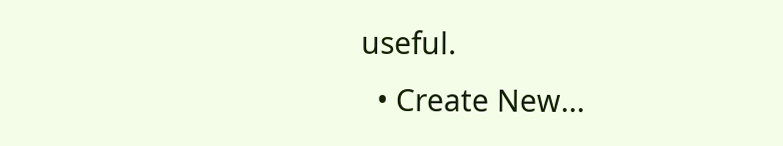useful.
  • Create New...